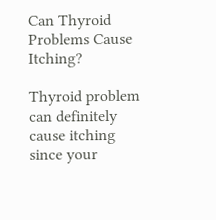Can Thyroid Problems Cause Itching?

Thyroid problem can definitely cause itching since your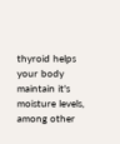thyroid helps your body maintain it's moisture levels, among other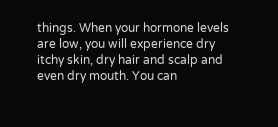things. When your hormone levels are low, you will experience dry itchy skin, dry hair and scalp and even dry mouth. You can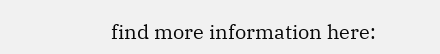find more information here: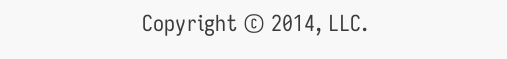Copyright © 2014, LLC.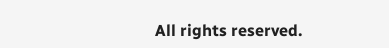All rights reserved.